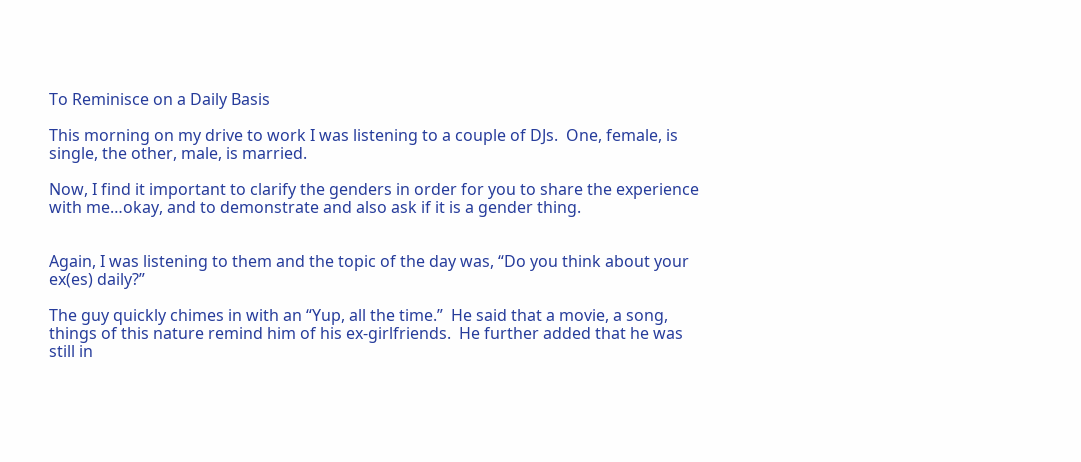To Reminisce on a Daily Basis

This morning on my drive to work I was listening to a couple of DJs.  One, female, is single, the other, male, is married.

Now, I find it important to clarify the genders in order for you to share the experience with me…okay, and to demonstrate and also ask if it is a gender thing.


Again, I was listening to them and the topic of the day was, “Do you think about your ex(es) daily?”

The guy quickly chimes in with an “Yup, all the time.”  He said that a movie, a song, things of this nature remind him of his ex-girlfriends.  He further added that he was still in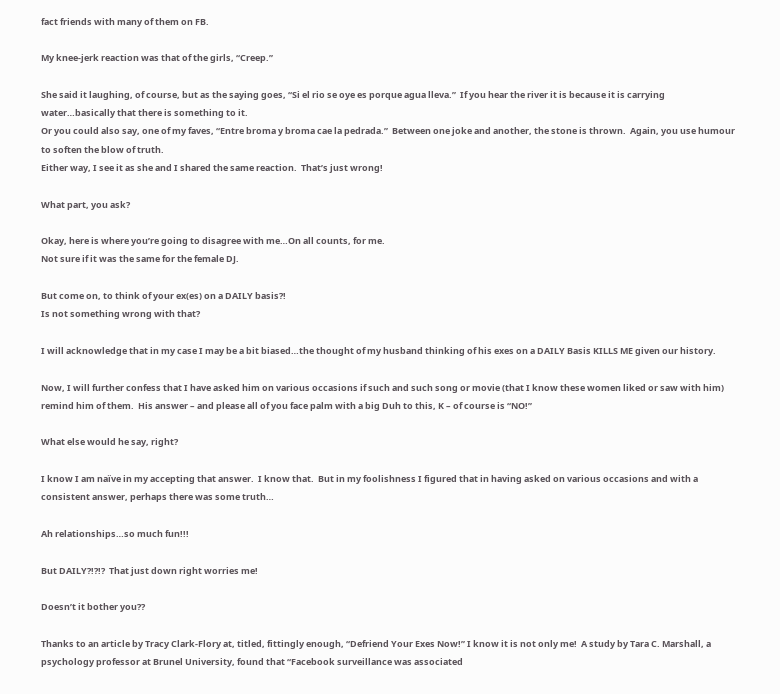fact friends with many of them on FB.

My knee-jerk reaction was that of the girls, “Creep.”

She said it laughing, of course, but as the saying goes, “Si el rio se oye es porque agua lleva.”  If you hear the river it is because it is carrying water…basically that there is something to it.
Or you could also say, one of my faves, “Entre broma y broma cae la pedrada.”  Between one joke and another, the stone is thrown.  Again, you use humour to soften the blow of truth.
Either way, I see it as she and I shared the same reaction.  That’s just wrong!

What part, you ask?

Okay, here is where you’re going to disagree with me…On all counts, for me.
Not sure if it was the same for the female DJ.

But come on, to think of your ex(es) on a DAILY basis?!
Is not something wrong with that?

I will acknowledge that in my case I may be a bit biased…the thought of my husband thinking of his exes on a DAILY Basis KILLS ME given our history.

Now, I will further confess that I have asked him on various occasions if such and such song or movie (that I know these women liked or saw with him) remind him of them.  His answer – and please all of you face palm with a big Duh to this, K – of course is “NO!”

What else would he say, right?

I know I am naïve in my accepting that answer.  I know that.  But in my foolishness I figured that in having asked on various occasions and with a consistent answer, perhaps there was some truth…

Ah relationships…so much fun!!!

But DAILY?!?!?  That just down right worries me!

Doesn’t it bother you??

Thanks to an article by Tracy Clark-Flory at, titled, fittingly enough, “Defriend Your Exes Now!” I know it is not only me!  A study by Tara C. Marshall, a psychology professor at Brunel University, found that “Facebook surveillance was associated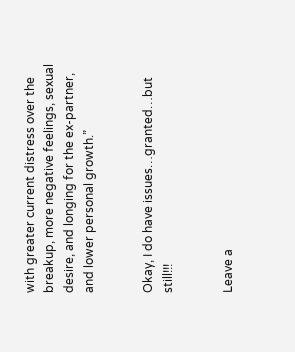with greater current distress over the breakup, more negative feelings, sexual desire, and longing for the ex-partner, and lower personal growth.”


Okay, I do have issues…granted…but still!!!


Leave a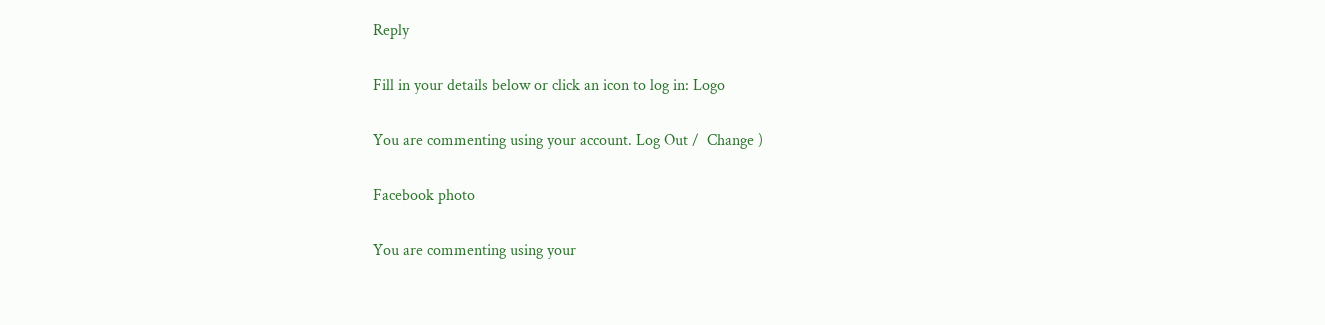Reply

Fill in your details below or click an icon to log in: Logo

You are commenting using your account. Log Out /  Change )

Facebook photo

You are commenting using your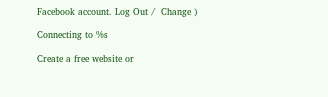Facebook account. Log Out /  Change )

Connecting to %s

Create a free website or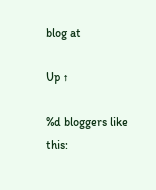blog at

Up ↑

%d bloggers like this: